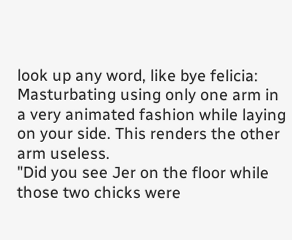look up any word, like bye felicia:
Masturbating using only one arm in a very animated fashion while laying on your side. This renders the other arm useless.
"Did you see Jer on the floor while those two chicks were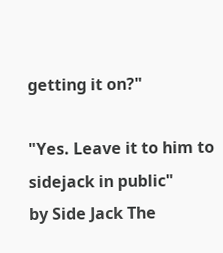getting it on?"

"Yes. Leave it to him to sidejack in public"
by Side Jack The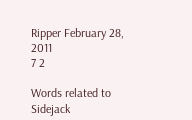Ripper February 28, 2011
7 2

Words related to Sidejack